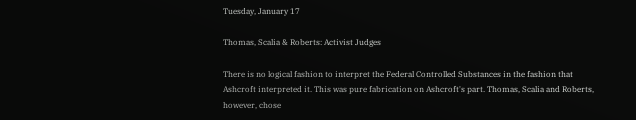Tuesday, January 17

Thomas, Scalia & Roberts: Activist Judges

There is no logical fashion to interpret the Federal Controlled Substances in the fashion that Ashcroft interpreted it. This was pure fabrication on Ashcroft's part. Thomas, Scalia and Roberts, however, chose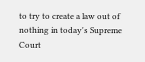to try to create a law out of nothing in today's Supreme Court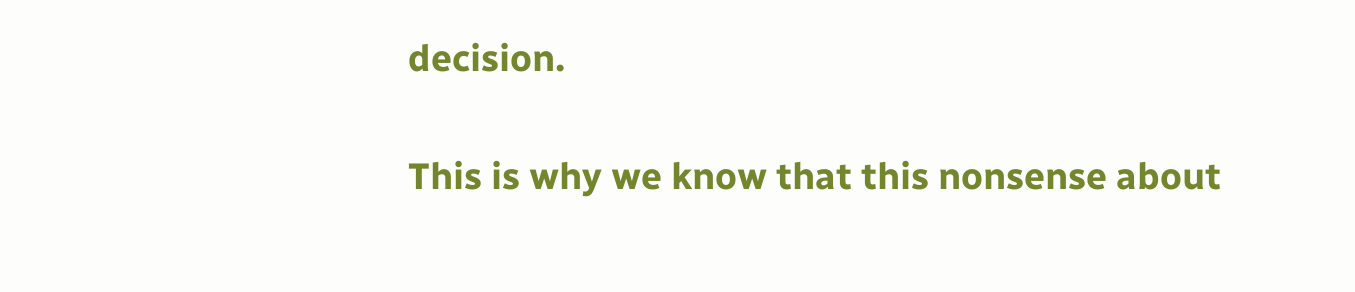decision.

This is why we know that this nonsense about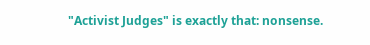"Activist Judges" is exactly that: nonsense.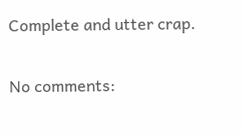Complete and utter crap.

No comments: